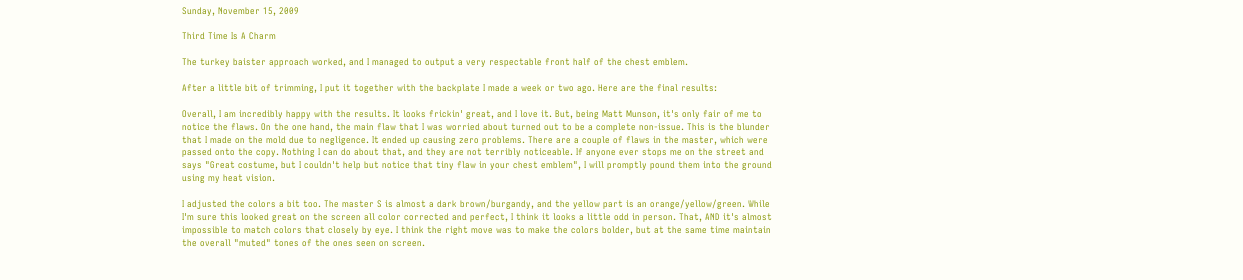Sunday, November 15, 2009

Third Time Is A Charm

The turkey baister approach worked, and I managed to output a very respectable front half of the chest emblem.

After a little bit of trimming, I put it together with the backplate I made a week or two ago. Here are the final results:

Overall, I am incredibly happy with the results. It looks frickin' great, and I love it. But, being Matt Munson, it's only fair of me to notice the flaws. On the one hand, the main flaw that I was worried about turned out to be a complete non-issue. This is the blunder that I made on the mold due to negligence. It ended up causing zero problems. There are a couple of flaws in the master, which were passed onto the copy. Nothing I can do about that, and they are not terribly noticeable. If anyone ever stops me on the street and says "Great costume, but I couldn't help but notice that tiny flaw in your chest emblem", I will promptly pound them into the ground using my heat vision.

I adjusted the colors a bit too. The master S is almost a dark brown/burgandy, and the yellow part is an orange/yellow/green. While I'm sure this looked great on the screen all color corrected and perfect, I think it looks a little odd in person. That, AND it's almost impossible to match colors that closely by eye. I think the right move was to make the colors bolder, but at the same time maintain the overall "muted" tones of the ones seen on screen.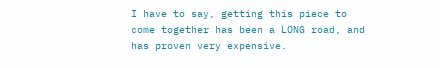I have to say, getting this piece to come together has been a LONG road, and has proven very expensive.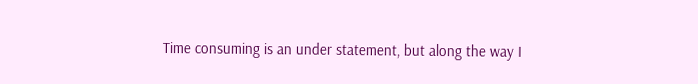Time consuming is an under statement, but along the way I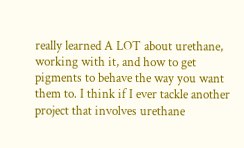really learned A LOT about urethane, working with it, and how to get pigments to behave the way you want them to. I think if I ever tackle another project that involves urethane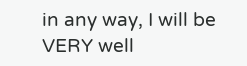in any way, I will be VERY well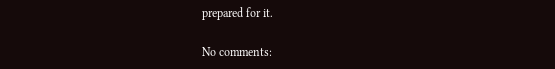prepared for it.

No comments: